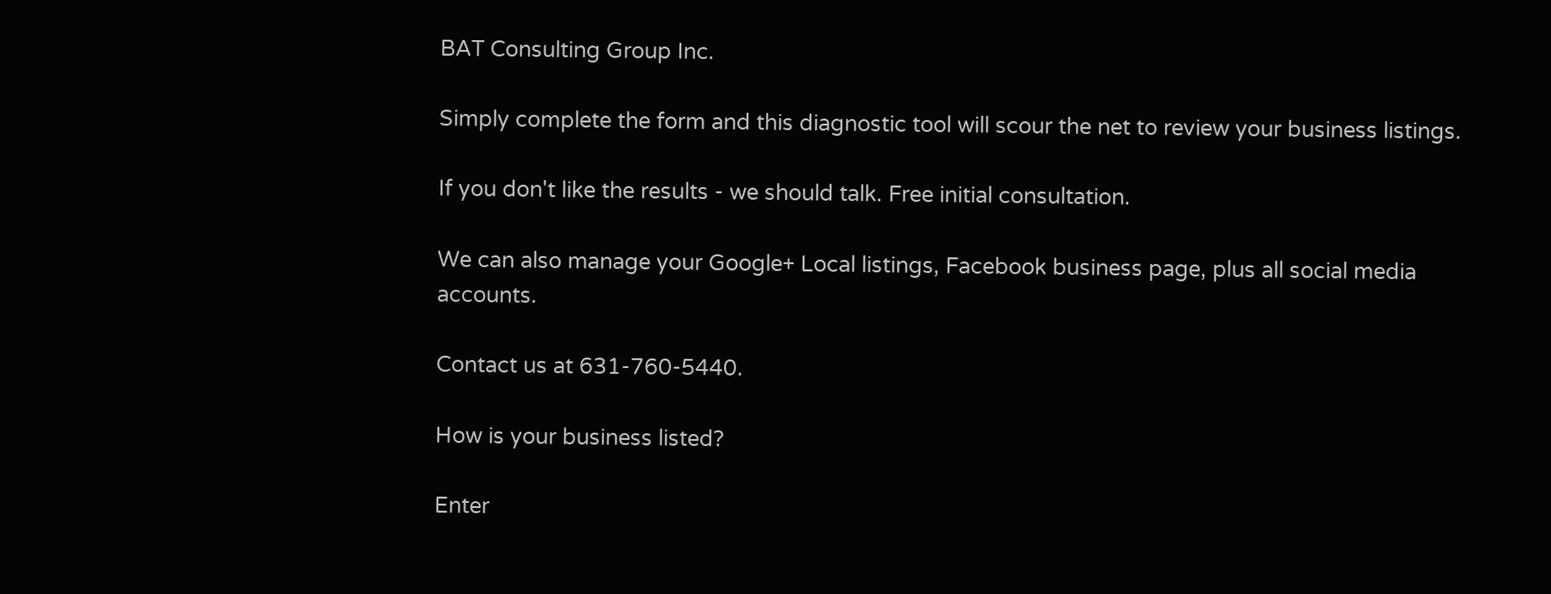BAT Consulting Group Inc.

Simply complete the form and this diagnostic tool will scour the net to review your business listings.

If you don't like the results - we should talk. Free initial consultation.

We can also manage your Google+ Local listings, Facebook business page, plus all social media accounts.

Contact us at 631-760-5440.

How is your business listed?

Enter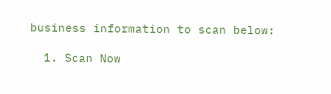business information to scan below:

  1. Scan Now